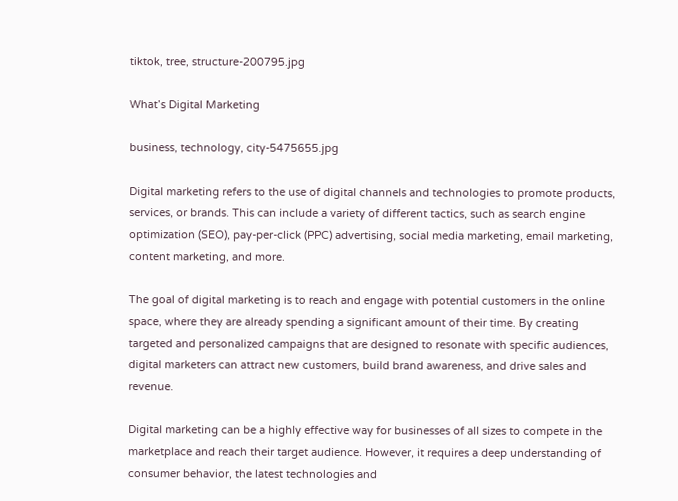tiktok, tree, structure-200795.jpg

What’s Digital Marketing

business, technology, city-5475655.jpg

Digital marketing refers to the use of digital channels and technologies to promote products, services, or brands. This can include a variety of different tactics, such as search engine optimization (SEO), pay-per-click (PPC) advertising, social media marketing, email marketing, content marketing, and more.

The goal of digital marketing is to reach and engage with potential customers in the online space, where they are already spending a significant amount of their time. By creating targeted and personalized campaigns that are designed to resonate with specific audiences, digital marketers can attract new customers, build brand awareness, and drive sales and revenue.

Digital marketing can be a highly effective way for businesses of all sizes to compete in the marketplace and reach their target audience. However, it requires a deep understanding of consumer behavior, the latest technologies and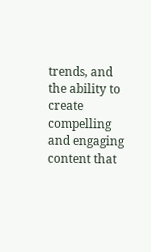trends, and the ability to create compelling and engaging content that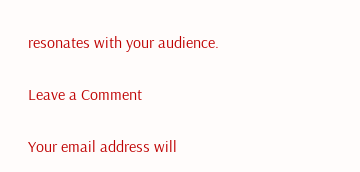resonates with your audience.

Leave a Comment

Your email address will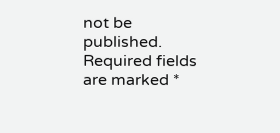not be published. Required fields are marked *